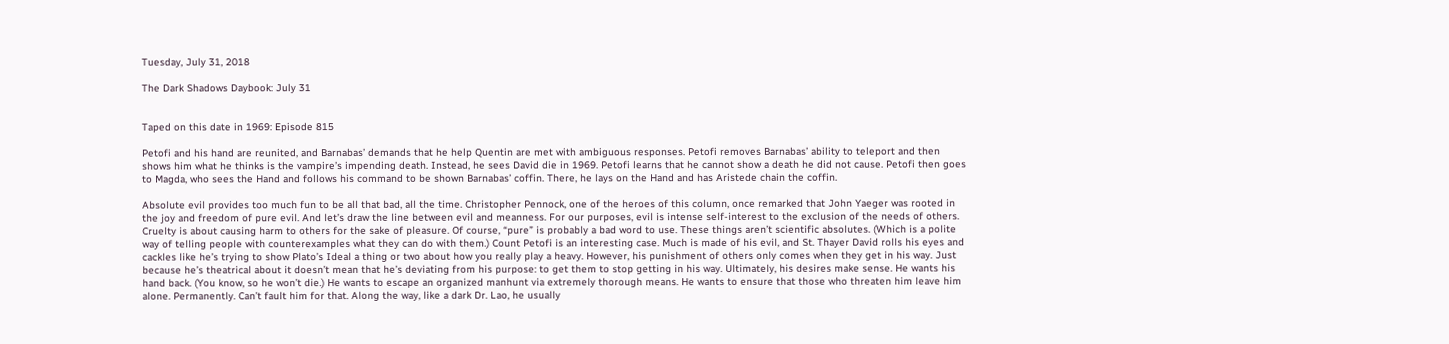Tuesday, July 31, 2018

The Dark Shadows Daybook: July 31


Taped on this date in 1969: Episode 815

Petofi and his hand are reunited, and Barnabas’ demands that he help Quentin are met with ambiguous responses. Petofi removes Barnabas’ ability to teleport and then shows him what he thinks is the vampire’s impending death. Instead, he sees David die in 1969. Petofi learns that he cannot show a death he did not cause. Petofi then goes to Magda, who sees the Hand and follows his command to be shown Barnabas’ coffin. There, he lays on the Hand and has Aristede chain the coffin.

Absolute evil provides too much fun to be all that bad, all the time. Christopher Pennock, one of the heroes of this column, once remarked that John Yaeger was rooted in the joy and freedom of pure evil. And let’s draw the line between evil and meanness. For our purposes, evil is intense self-interest to the exclusion of the needs of others. Cruelty is about causing harm to others for the sake of pleasure. Of course, “pure” is probably a bad word to use. These things aren’t scientific absolutes. (Which is a polite way of telling people with counterexamples what they can do with them.) Count Petofi is an interesting case. Much is made of his evil, and St. Thayer David rolls his eyes and cackles like he’s trying to show Plato’s Ideal a thing or two about how you really play a heavy. However, his punishment of others only comes when they get in his way. Just because he’s theatrical about it doesn’t mean that he’s deviating from his purpose: to get them to stop getting in his way. Ultimately, his desires make sense. He wants his hand back. (You know, so he won’t die.) He wants to escape an organized manhunt via extremely thorough means. He wants to ensure that those who threaten him leave him alone. Permanently. Can’t fault him for that. Along the way, like a dark Dr. Lao, he usually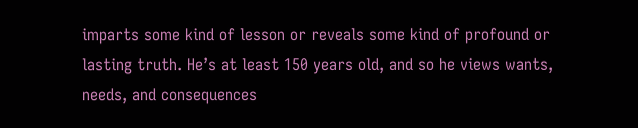imparts some kind of lesson or reveals some kind of profound or lasting truth. He’s at least 150 years old, and so he views wants, needs, and consequences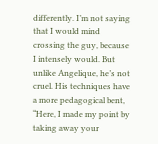differently. I’m not saying that I would mind crossing the guy, because I intensely would. But unlike Angelique, he’s not cruel. His techniques have a more pedagogical bent, “Here, I made my point by taking away your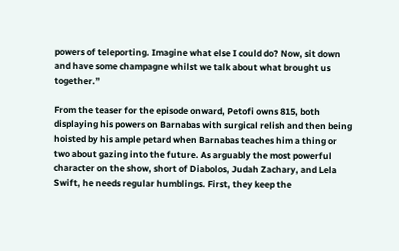powers of teleporting. Imagine what else I could do? Now, sit down and have some champagne whilst we talk about what brought us together.”

From the teaser for the episode onward, Petofi owns 815, both displaying his powers on Barnabas with surgical relish and then being hoisted by his ample petard when Barnabas teaches him a thing or two about gazing into the future. As arguably the most powerful character on the show, short of Diabolos, Judah Zachary, and Lela Swift, he needs regular humblings. First, they keep the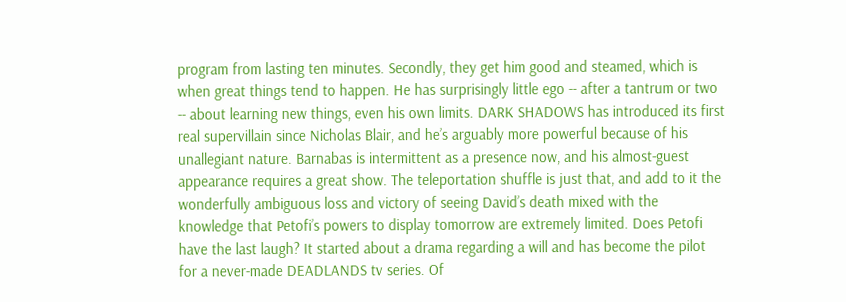program from lasting ten minutes. Secondly, they get him good and steamed, which is when great things tend to happen. He has surprisingly little ego -- after a tantrum or two -- about learning new things, even his own limits. DARK SHADOWS has introduced its first real supervillain since Nicholas Blair, and he’s arguably more powerful because of his unallegiant nature. Barnabas is intermittent as a presence now, and his almost-guest appearance requires a great show. The teleportation shuffle is just that, and add to it the wonderfully ambiguous loss and victory of seeing David’s death mixed with the knowledge that Petofi’s powers to display tomorrow are extremely limited. Does Petofi have the last laugh? It started about a drama regarding a will and has become the pilot for a never-made DEADLANDS tv series. Of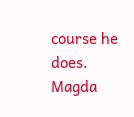course he does. Magda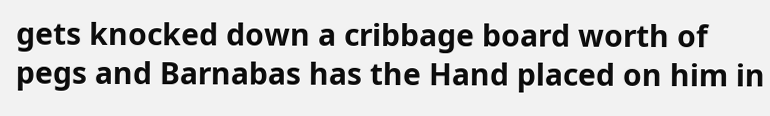gets knocked down a cribbage board worth of pegs and Barnabas has the Hand placed on him in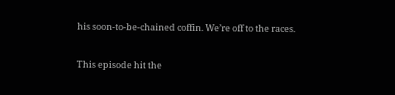his soon-to-be-chained coffin. We’re off to the races.

This episode hit the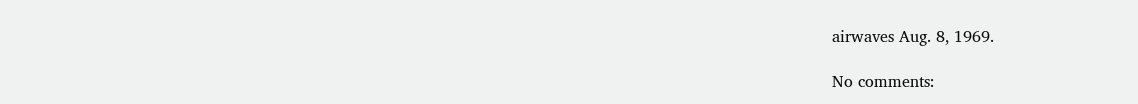airwaves Aug. 8, 1969.

No comments: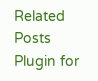Related Posts Plugin for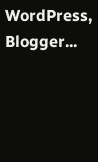WordPress, Blogger...